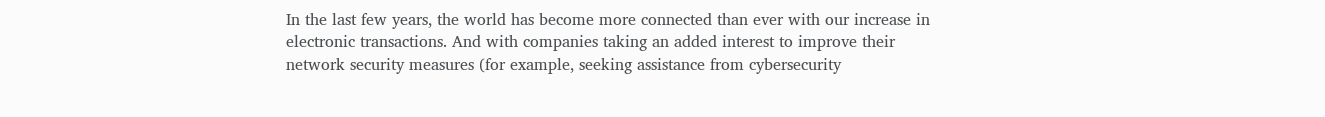In the last few years, the world has become more connected than ever with our increase in electronic transactions. And with companies taking an added interest to improve their network security measures (for example, seeking assistance from cybersecurity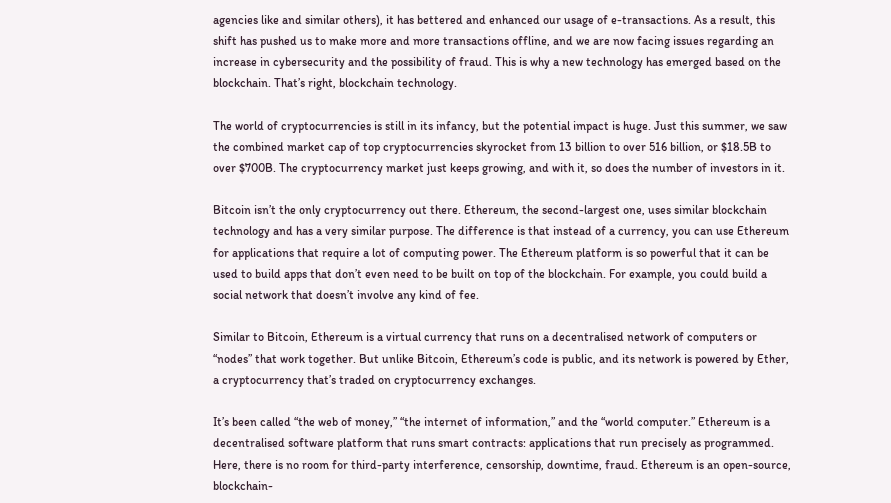agencies like and similar others), it has bettered and enhanced our usage of e-transactions. As a result, this shift has pushed us to make more and more transactions offline, and we are now facing issues regarding an increase in cybersecurity and the possibility of fraud. This is why a new technology has emerged based on the blockchain. That’s right, blockchain technology.

The world of cryptocurrencies is still in its infancy, but the potential impact is huge. Just this summer, we saw the combined market cap of top cryptocurrencies skyrocket from 13 billion to over 516 billion, or $18.5B to over $700B. The cryptocurrency market just keeps growing, and with it, so does the number of investors in it.

Bitcoin isn’t the only cryptocurrency out there. Ethereum, the second-largest one, uses similar blockchain technology and has a very similar purpose. The difference is that instead of a currency, you can use Ethereum for applications that require a lot of computing power. The Ethereum platform is so powerful that it can be used to build apps that don’t even need to be built on top of the blockchain. For example, you could build a social network that doesn’t involve any kind of fee.

Similar to Bitcoin, Ethereum is a virtual currency that runs on a decentralised network of computers or “nodes” that work together. But unlike Bitcoin, Ethereum’s code is public, and its network is powered by Ether, a cryptocurrency that’s traded on cryptocurrency exchanges.

It’s been called “the web of money,” “the internet of information,” and the “world computer.” Ethereum is a decentralised software platform that runs smart contracts: applications that run precisely as programmed. Here, there is no room for third-party interference, censorship, downtime, fraud. Ethereum is an open-source, blockchain-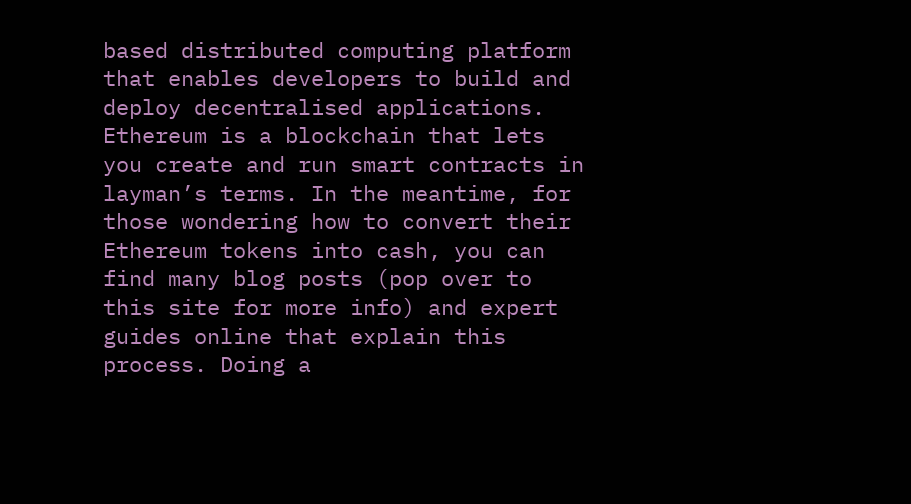based distributed computing platform that enables developers to build and deploy decentralised applications. Ethereum is a blockchain that lets you create and run smart contracts in layman’s terms. In the meantime, for those wondering how to convert their Ethereum tokens into cash, you can find many blog posts (pop over to this site for more info) and expert guides online that explain this process. Doing a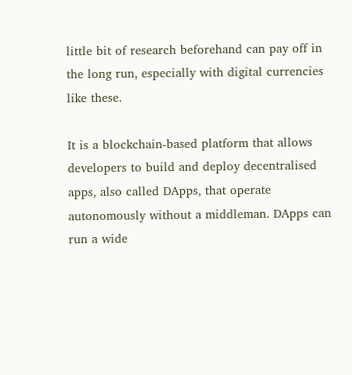little bit of research beforehand can pay off in the long run, especially with digital currencies like these.

It is a blockchain-based platform that allows developers to build and deploy decentralised apps, also called DApps, that operate autonomously without a middleman. DApps can run a wide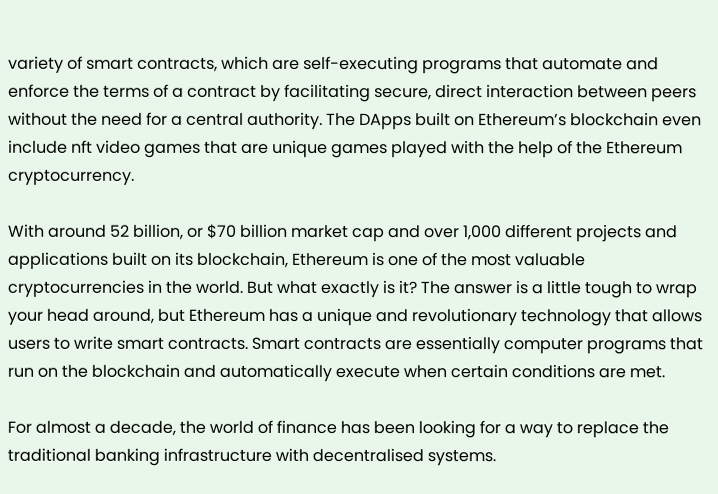variety of smart contracts, which are self-executing programs that automate and enforce the terms of a contract by facilitating secure, direct interaction between peers without the need for a central authority. The DApps built on Ethereum’s blockchain even include nft video games that are unique games played with the help of the Ethereum cryptocurrency.

With around 52 billion, or $70 billion market cap and over 1,000 different projects and applications built on its blockchain, Ethereum is one of the most valuable cryptocurrencies in the world. But what exactly is it? The answer is a little tough to wrap your head around, but Ethereum has a unique and revolutionary technology that allows users to write smart contracts. Smart contracts are essentially computer programs that run on the blockchain and automatically execute when certain conditions are met.

For almost a decade, the world of finance has been looking for a way to replace the traditional banking infrastructure with decentralised systems.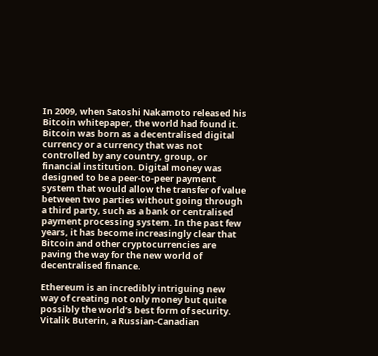In 2009, when Satoshi Nakamoto released his Bitcoin whitepaper, the world had found it. Bitcoin was born as a decentralised digital currency or a currency that was not controlled by any country, group, or financial institution. Digital money was designed to be a peer-to-peer payment system that would allow the transfer of value between two parties without going through a third party, such as a bank or centralised payment processing system. In the past few years, it has become increasingly clear that Bitcoin and other cryptocurrencies are paving the way for the new world of decentralised finance.

Ethereum is an incredibly intriguing new way of creating not only money but quite possibly the world’s best form of security. Vitalik Buterin, a Russian-Canadian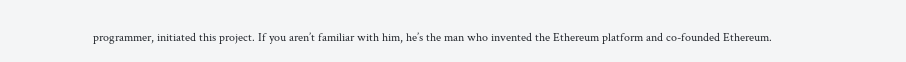programmer, initiated this project. If you aren’t familiar with him, he’s the man who invented the Ethereum platform and co-founded Ethereum.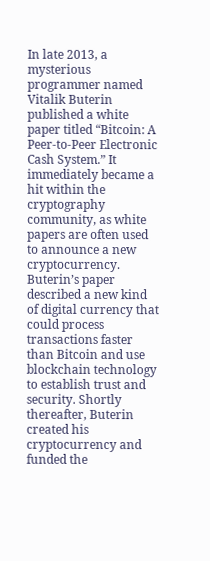In late 2013, a mysterious programmer named Vitalik Buterin published a white paper titled “Bitcoin: A Peer-to-Peer Electronic Cash System.” It immediately became a hit within the cryptography community, as white papers are often used to announce a new cryptocurrency. Buterin’s paper described a new kind of digital currency that could process transactions faster than Bitcoin and use blockchain technology to establish trust and security. Shortly thereafter, Buterin created his cryptocurrency and funded the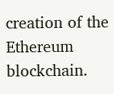creation of the Ethereum blockchain.